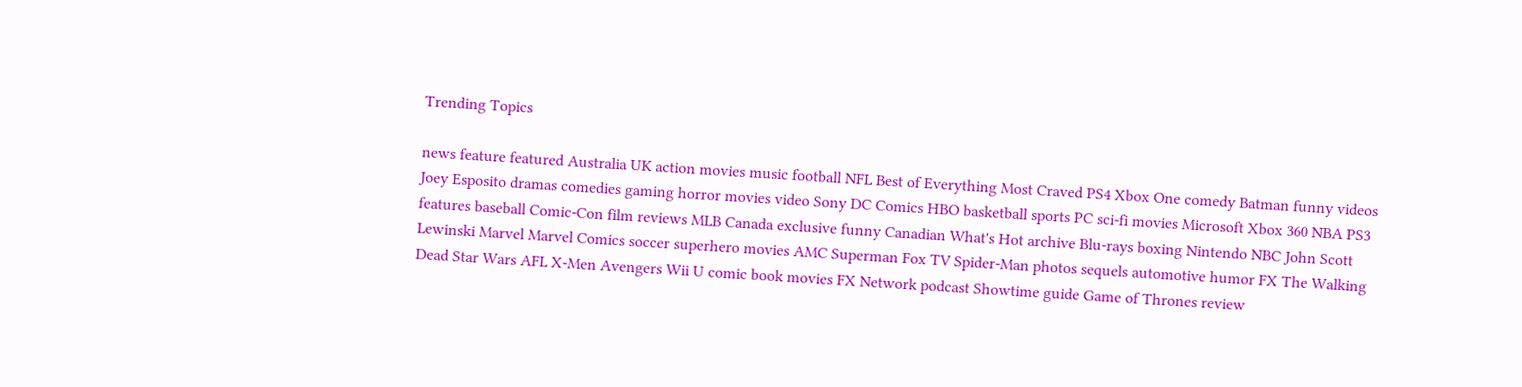Trending Topics

news feature featured Australia UK action movies music football NFL Best of Everything Most Craved PS4 Xbox One comedy Batman funny videos Joey Esposito dramas comedies gaming horror movies video Sony DC Comics HBO basketball sports PC sci-fi movies Microsoft Xbox 360 NBA PS3 features baseball Comic-Con film reviews MLB Canada exclusive funny Canadian What's Hot archive Blu-rays boxing Nintendo NBC John Scott Lewinski Marvel Marvel Comics soccer superhero movies AMC Superman Fox TV Spider-Man photos sequels automotive humor FX The Walking Dead Star Wars AFL X-Men Avengers Wii U comic book movies FX Network podcast Showtime guide Game of Thrones review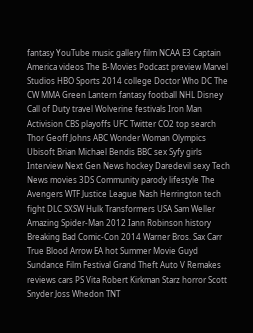fantasy YouTube music gallery film NCAA E3 Captain America videos The B-Movies Podcast preview Marvel Studios HBO Sports 2014 college Doctor Who DC The CW MMA Green Lantern fantasy football NHL Disney Call of Duty travel Wolverine festivals Iron Man Activision CBS playoffs UFC Twitter CO2 top search Thor Geoff Johns ABC Wonder Woman Olympics Ubisoft Brian Michael Bendis BBC sex Syfy girls Interview Next Gen News hockey Daredevil sexy Tech News movies 3DS Community parody lifestyle The Avengers WTF Justice League Nash Herrington tech fight DLC SXSW Hulk Transformers USA Sam Weller Amazing Spider-Man 2012 Iann Robinson history Breaking Bad Comic-Con 2014 Warner Bros. Sax Carr True Blood Arrow EA hot Summer Movie Guyd Sundance Film Festival Grand Theft Auto V Remakes reviews cars PS Vita Robert Kirkman Starz horror Scott Snyder Joss Whedon TNT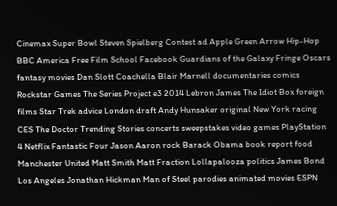Cinemax Super Bowl Steven Spielberg Contest ad Apple Green Arrow Hip-Hop BBC America Free Film School Facebook Guardians of the Galaxy Fringe Oscars fantasy movies Dan Slott Coachella Blair Marnell documentaries comics Rockstar Games The Series Project e3 2014 Lebron James The Idiot Box foreign films Star Trek advice London draft Andy Hunsaker original New York racing CES The Doctor Trending Stories concerts sweepstakes video games PlayStation 4 Netflix Fantastic Four Jason Aaron rock Barack Obama book report food Manchester United Matt Smith Matt Fraction Lollapalooza politics James Bond Los Angeles Jonathan Hickman Man of Steel parodies animated movies ESPN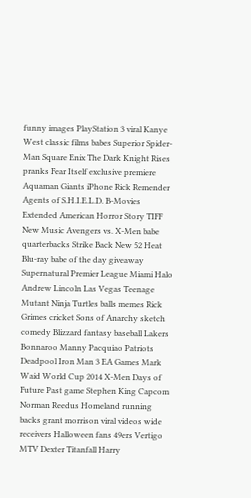funny images PlayStation 3 viral Kanye West classic films babes Superior Spider-Man Square Enix The Dark Knight Rises pranks Fear Itself exclusive premiere Aquaman Giants iPhone Rick Remender Agents of S.H.I.E.L.D. B-Movies Extended American Horror Story TIFF New Music Avengers vs. X-Men babe quarterbacks Strike Back New 52 Heat Blu-ray babe of the day giveaway Supernatural Premier League Miami Halo Andrew Lincoln Las Vegas Teenage Mutant Ninja Turtles balls memes Rick Grimes cricket Sons of Anarchy sketch comedy Blizzard fantasy baseball Lakers Bonnaroo Manny Pacquiao Patriots Deadpool Iron Man 3 EA Games Mark Waid World Cup 2014 X-Men Days of Future Past game Stephen King Capcom Norman Reedus Homeland running backs grant morrison viral videos wide receivers Halloween fans 49ers Vertigo MTV Dexter Titanfall Harry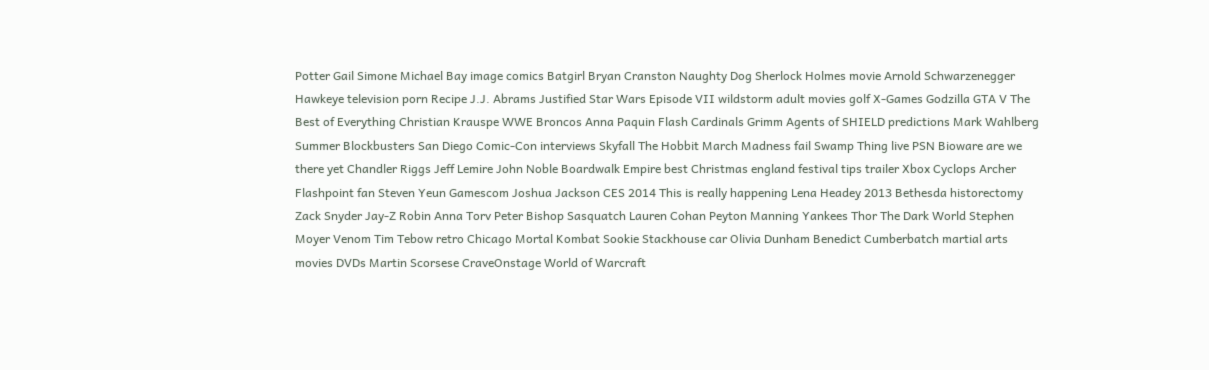Potter Gail Simone Michael Bay image comics Batgirl Bryan Cranston Naughty Dog Sherlock Holmes movie Arnold Schwarzenegger Hawkeye television porn Recipe J.J. Abrams Justified Star Wars Episode VII wildstorm adult movies golf X-Games Godzilla GTA V The Best of Everything Christian Krauspe WWE Broncos Anna Paquin Flash Cardinals Grimm Agents of SHIELD predictions Mark Wahlberg Summer Blockbusters San Diego Comic-Con interviews Skyfall The Hobbit March Madness fail Swamp Thing live PSN Bioware are we there yet Chandler Riggs Jeff Lemire John Noble Boardwalk Empire best Christmas england festival tips trailer Xbox Cyclops Archer Flashpoint fan Steven Yeun Gamescom Joshua Jackson CES 2014 This is really happening Lena Headey 2013 Bethesda historectomy Zack Snyder Jay-Z Robin Anna Torv Peter Bishop Sasquatch Lauren Cohan Peyton Manning Yankees Thor The Dark World Stephen Moyer Venom Tim Tebow retro Chicago Mortal Kombat Sookie Stackhouse car Olivia Dunham Benedict Cumberbatch martial arts movies DVDs Martin Scorsese CraveOnstage World of Warcraft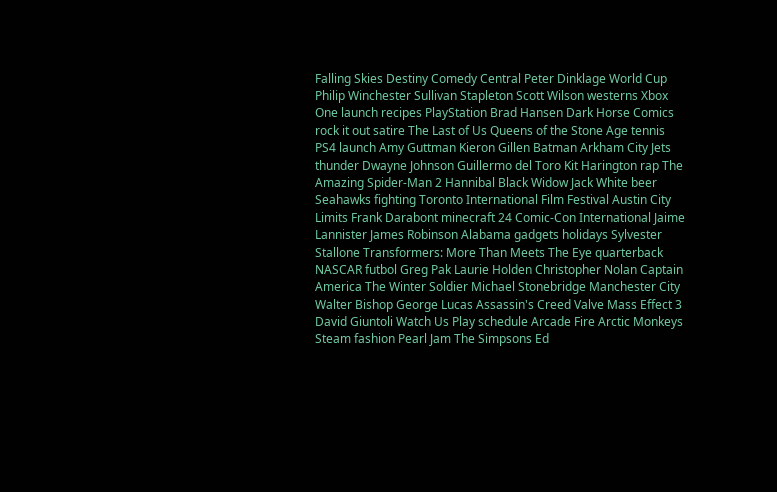Falling Skies Destiny Comedy Central Peter Dinklage World Cup Philip Winchester Sullivan Stapleton Scott Wilson westerns Xbox One launch recipes PlayStation Brad Hansen Dark Horse Comics rock it out satire The Last of Us Queens of the Stone Age tennis PS4 launch Amy Guttman Kieron Gillen Batman Arkham City Jets thunder Dwayne Johnson Guillermo del Toro Kit Harington rap The Amazing Spider-Man 2 Hannibal Black Widow Jack White beer Seahawks fighting Toronto International Film Festival Austin City Limits Frank Darabont minecraft 24 Comic-Con International Jaime Lannister James Robinson Alabama gadgets holidays Sylvester Stallone Transformers: More Than Meets The Eye quarterback NASCAR futbol Greg Pak Laurie Holden Christopher Nolan Captain America The Winter Soldier Michael Stonebridge Manchester City Walter Bishop George Lucas Assassin's Creed Valve Mass Effect 3 David Giuntoli Watch Us Play schedule Arcade Fire Arctic Monkeys Steam fashion Pearl Jam The Simpsons Ed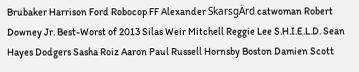Brubaker Harrison Ford Robocop FF Alexander SkarsgÄrd catwoman Robert Downey Jr. Best-Worst of 2013 Silas Weir Mitchell Reggie Lee S.H.I.E.L.D. Sean Hayes Dodgers Sasha Roiz Aaron Paul Russell Hornsby Boston Damien Scott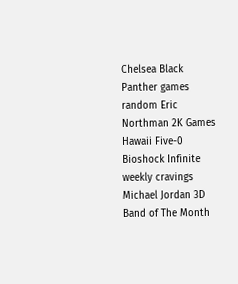Chelsea Black Panther games random Eric Northman 2K Games Hawaii Five-0 Bioshock Infinite weekly cravings Michael Jordan 3D Band of The Month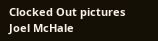Clocked Out pictures Joel McHale